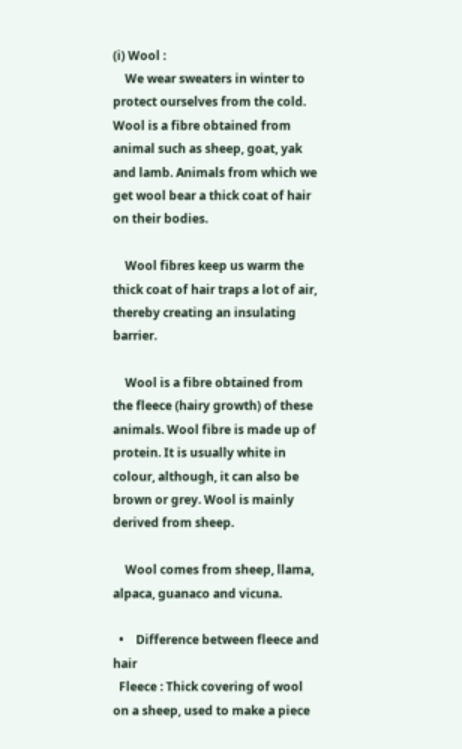(i) Wool :
    We wear sweaters in winter to protect ourselves from the cold. Wool is a fibre obtained from animal such as sheep, goat, yak and lamb. Animals from which we get wool bear a thick coat of hair on their bodies.

    Wool fibres keep us warm the thick coat of hair traps a lot of air, thereby creating an insulating barrier.

    Wool is a fibre obtained from the fleece (hairy growth) of these animals. Wool fibre is made up of protein. It is usually white in colour, although, it can also be brown or grey. Wool is mainly derived from sheep.

    Wool comes from sheep, llama, alpaca, guanaco and vicuna.

  •    Difference between fleece and hair
  Fleece : Thick covering of wool on a sheep, used to make a piece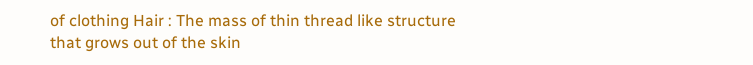of clothing Hair : The mass of thin thread like structure that grows out of the skin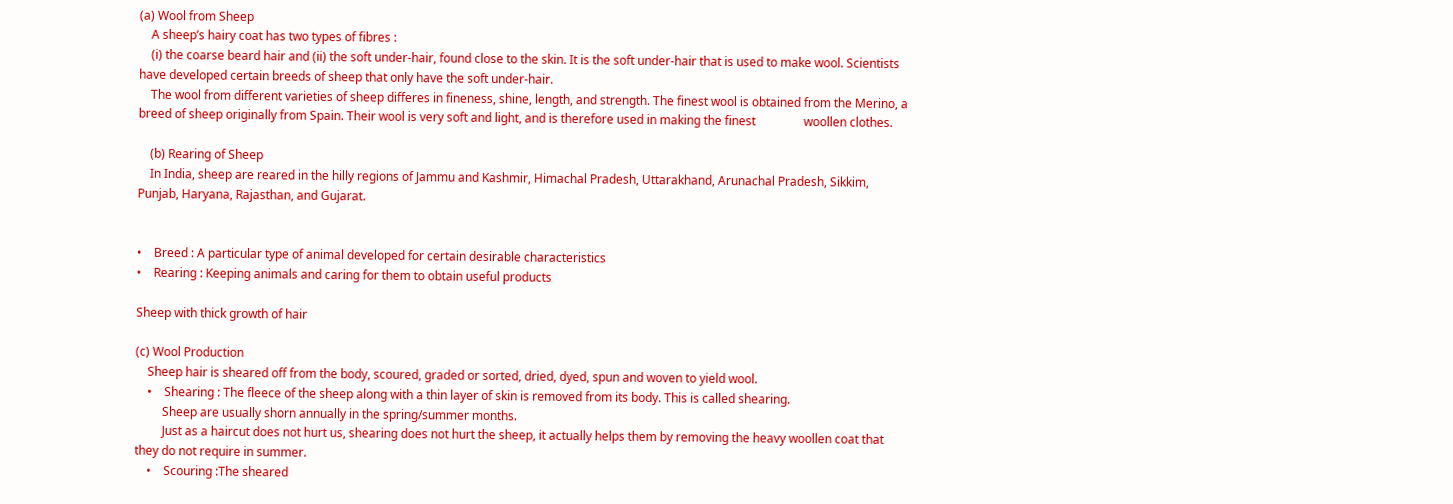(a) Wool from Sheep
    A sheep’s hairy coat has two types of fibres :
    (i) the coarse beard hair and (ii) the soft under-hair, found close to the skin. It is the soft under-hair that is used to make wool. Scientists have developed certain breeds of sheep that only have the soft under-hair.
    The wool from different varieties of sheep differes in fineness, shine, length, and strength. The finest wool is obtained from the Merino, a breed of sheep originally from Spain. Their wool is very soft and light, and is therefore used in making the finest                woollen clothes.

    (b) Rearing of Sheep
    In India, sheep are reared in the hilly regions of Jammu and Kashmir, Himachal Pradesh, Uttarakhand, Arunachal Pradesh, Sikkim, Punjab, Haryana, Rajasthan, and Gujarat.


•    Breed : A particular type of animal developed for certain desirable characteristics
•    Rearing : Keeping animals and caring for them to obtain useful products

Sheep with thick growth of hair

(c) Wool Production
    Sheep hair is sheared off from the body, scoured, graded or sorted, dried, dyed, spun and woven to yield wool.
    •    Shearing : The fleece of the sheep along with a thin layer of skin is removed from its body. This is called shearing.
         Sheep are usually shorn annually in the spring/summer months.
         Just as a haircut does not hurt us, shearing does not hurt the sheep, it actually helps them by removing the heavy woollen coat that they do not require in summer.
    •    Scouring :The sheared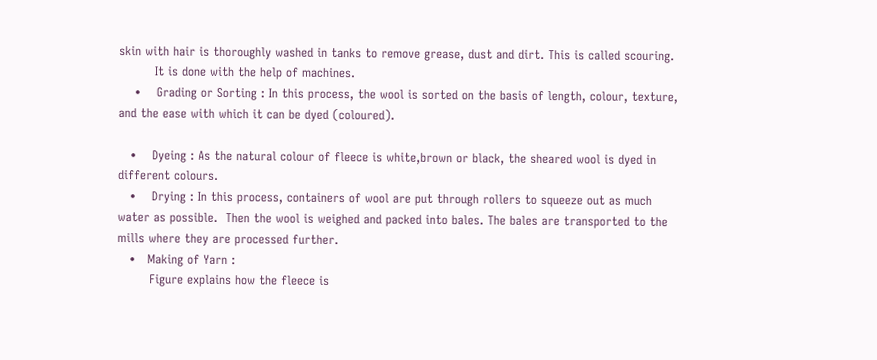skin with hair is thoroughly washed in tanks to remove grease, dust and dirt. This is called scouring.
         It is done with the help of machines.
    •    Grading or Sorting : In this process, the wool is sorted on the basis of length, colour, texture, and the ease with which it can be dyed (coloured).

   •    Dyeing : As the natural colour of fleece is white,brown or black, the sheared wool is dyed in different colours.
   •    Drying : In this process, containers of wool are put through rollers to squeeze out as much water as possible.  Then the wool is weighed and packed into bales. The bales are transported to the mills where they are processed further.
   •   Making of Yarn :
        Figure explains how the fleece is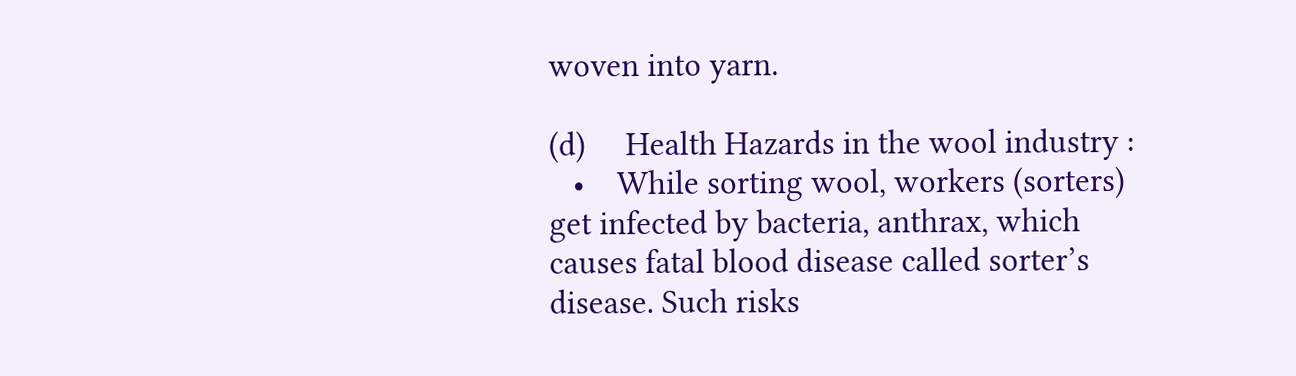woven into yarn.

(d)     Health Hazards in the wool industry :
   •    While sorting wool, workers (sorters) get infected by bacteria, anthrax, which causes fatal blood disease called sorter’s disease. Such risks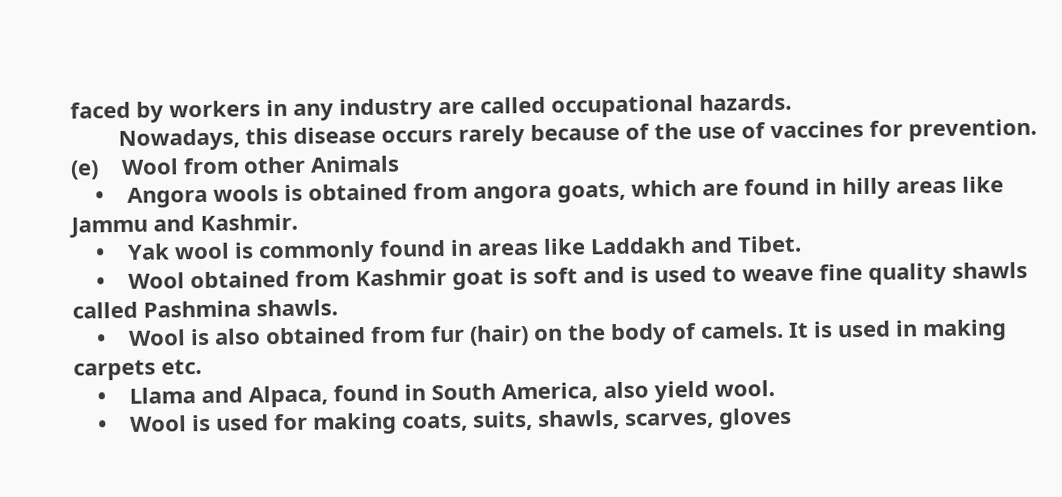faced by workers in any industry are called occupational hazards.
        Nowadays, this disease occurs rarely because of the use of vaccines for prevention.
(e)    Wool from other Animals
    •    Angora wools is obtained from angora goats, which are found in hilly areas like Jammu and Kashmir.
    •    Yak wool is commonly found in areas like Laddakh and Tibet.
    •    Wool obtained from Kashmir goat is soft and is used to weave fine quality shawls called Pashmina shawls.
    •    Wool is also obtained from fur (hair) on the body of camels. It is used in making carpets etc.
    •    Llama and Alpaca, found in South America, also yield wool.
    •    Wool is used for making coats, suits, shawls, scarves, gloves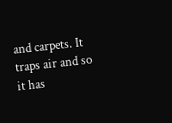and carpets. It traps air and so it has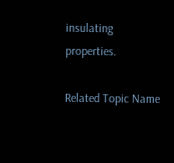insulating properties.

Related Topic Name